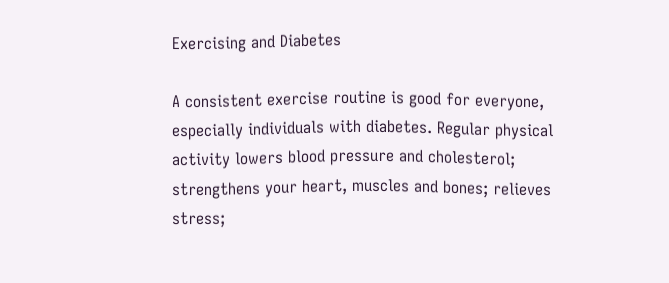Exercising and Diabetes

A consistent exercise routine is good for everyone, especially individuals with diabetes. Regular physical activity lowers blood pressure and cholesterol; strengthens your heart, muscles and bones; relieves stress;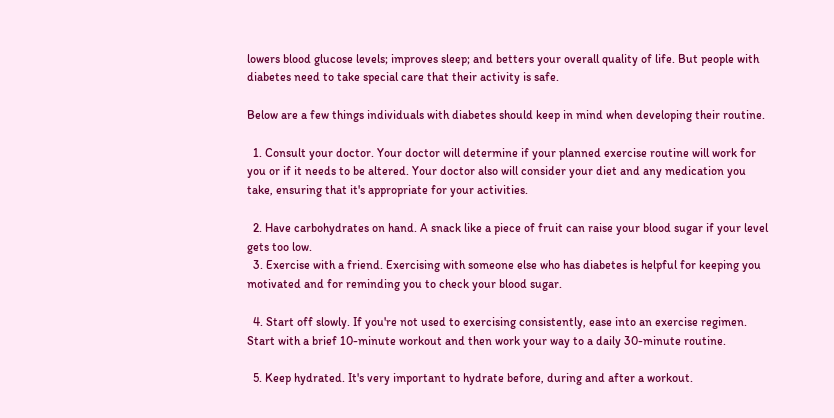lowers blood glucose levels; improves sleep; and betters your overall quality of life. But people with diabetes need to take special care that their activity is safe.

Below are a few things individuals with diabetes should keep in mind when developing their routine.

  1. Consult your doctor. Your doctor will determine if your planned exercise routine will work for you or if it needs to be altered. Your doctor also will consider your diet and any medication you take, ensuring that it's appropriate for your activities.

  2. Have carbohydrates on hand. A snack like a piece of fruit can raise your blood sugar if your level gets too low.
  3. Exercise with a friend. Exercising with someone else who has diabetes is helpful for keeping you motivated and for reminding you to check your blood sugar.

  4. Start off slowly. If you're not used to exercising consistently, ease into an exercise regimen. Start with a brief 10-minute workout and then work your way to a daily 30-minute routine.

  5. Keep hydrated. It's very important to hydrate before, during and after a workout.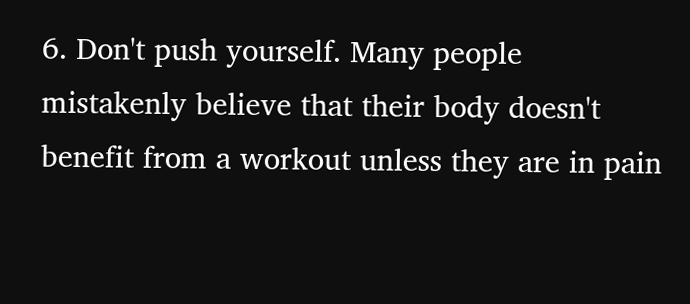6. Don't push yourself. Many people mistakenly believe that their body doesn't benefit from a workout unless they are in pain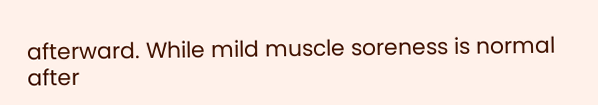afterward. While mild muscle soreness is normal after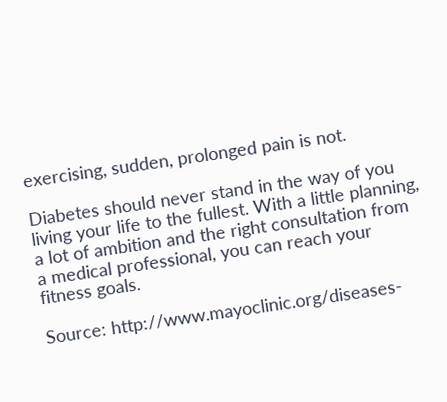exercising, sudden, prolonged pain is not.

Diabetes should never stand in the way of you living your life to the fullest. With a little planning, a lot of ambition and the right consultation from a medical professional, you can reach your fitness goals.

Source: http://www.mayoclinic.org/diseases-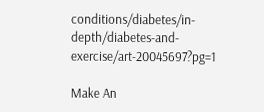conditions/diabetes/in-depth/diabetes-and-exercise/art-20045697?pg=1

Make An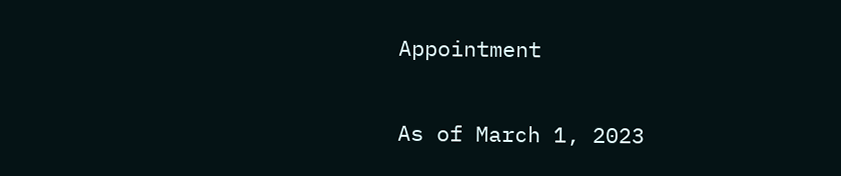Appointment


As of March 1, 2023